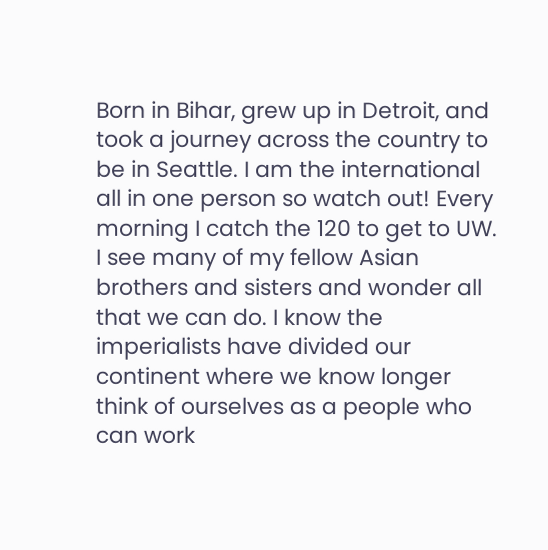Born in Bihar, grew up in Detroit, and took a journey across the country to be in Seattle. I am the international all in one person so watch out! Every morning I catch the 120 to get to UW. I see many of my fellow Asian brothers and sisters and wonder all that we can do. I know the imperialists have divided our continent where we know longer think of ourselves as a people who can work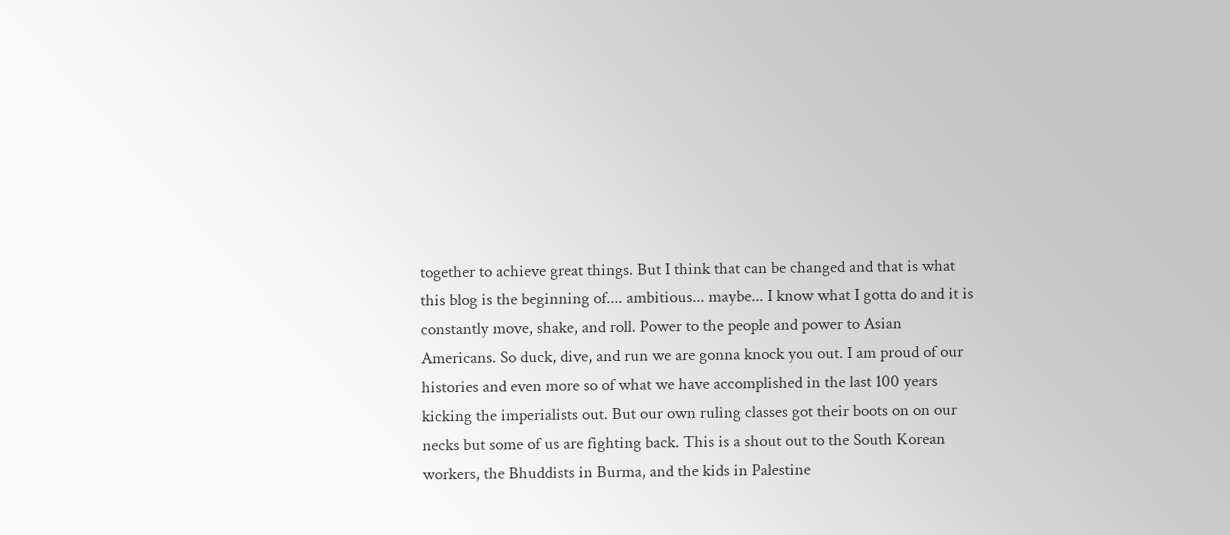together to achieve great things. But I think that can be changed and that is what this blog is the beginning of.... ambitious... maybe... I know what I gotta do and it is constantly move, shake, and roll. Power to the people and power to Asian Americans. So duck, dive, and run we are gonna knock you out. I am proud of our histories and even more so of what we have accomplished in the last 100 years kicking the imperialists out. But our own ruling classes got their boots on on our necks but some of us are fighting back. This is a shout out to the South Korean workers, the Bhuddists in Burma, and the kids in Palestine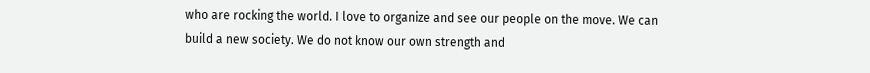who are rocking the world. I love to organize and see our people on the move. We can build a new society. We do not know our own strength and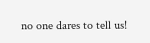no one dares to tell us!